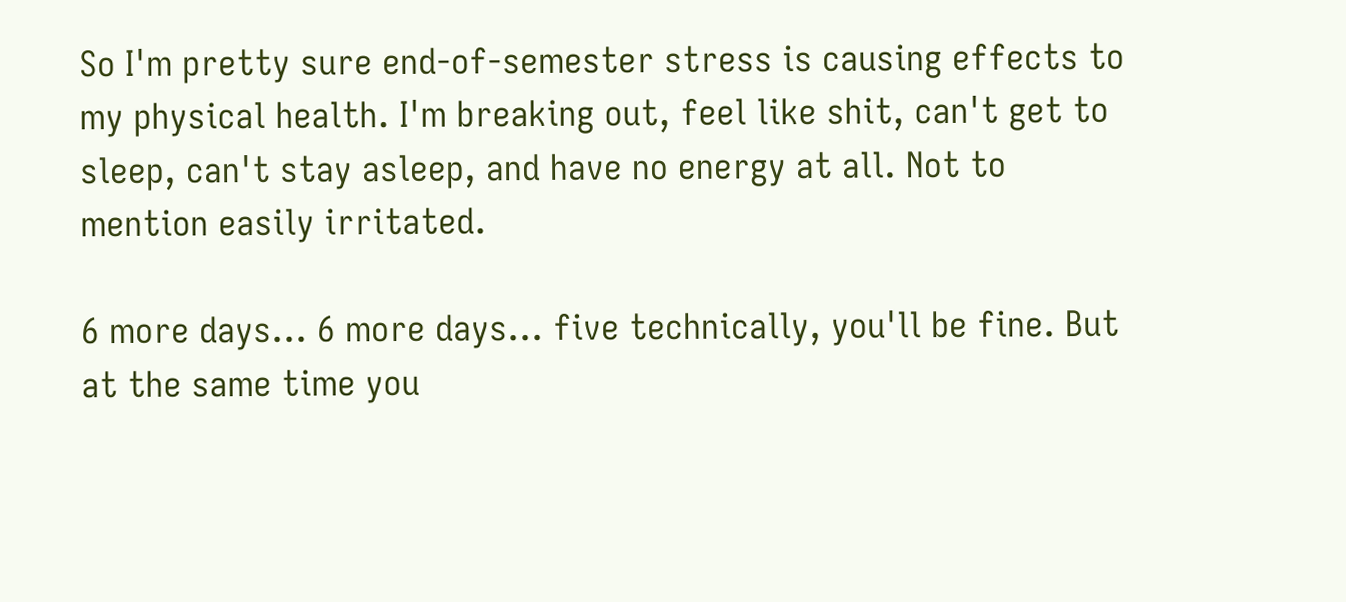So I'm pretty sure end-of-semester stress is causing effects to my physical health. I'm breaking out, feel like shit, can't get to sleep, can't stay asleep, and have no energy at all. Not to mention easily irritated.

6 more days... 6 more days... five technically, you'll be fine. But at the same time you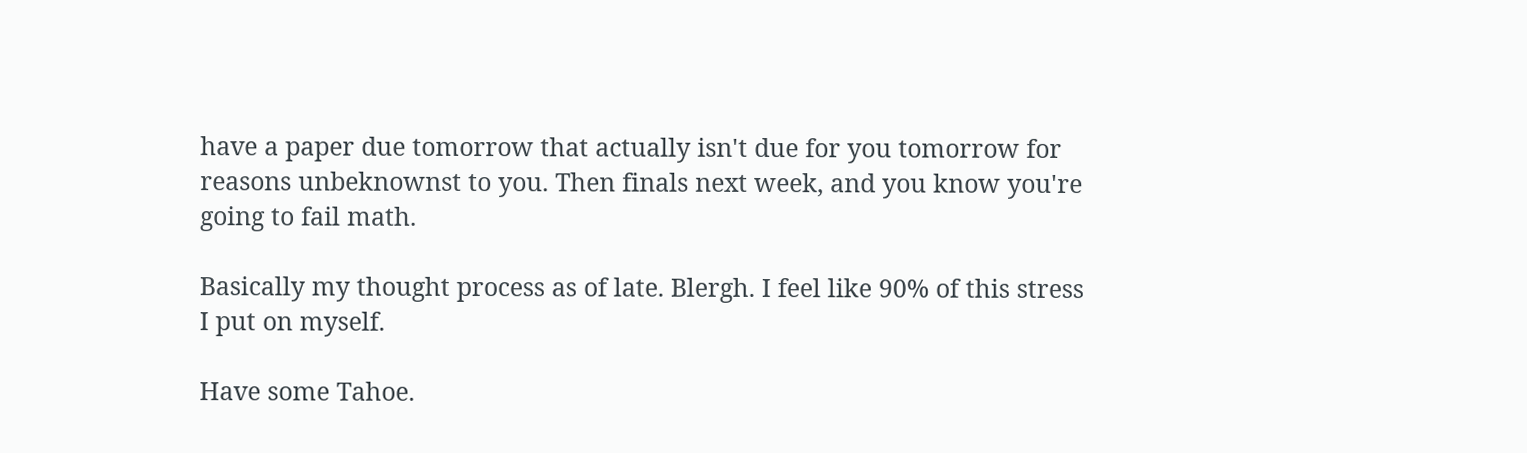have a paper due tomorrow that actually isn't due for you tomorrow for reasons unbeknownst to you. Then finals next week, and you know you're going to fail math.

Basically my thought process as of late. Blergh. I feel like 90% of this stress I put on myself.

Have some Tahoe.